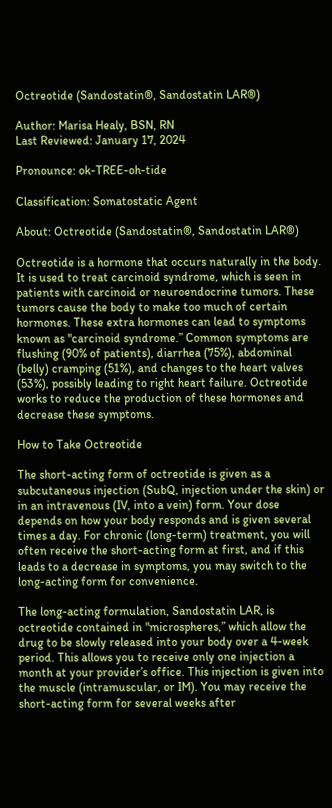Octreotide (Sandostatin®, Sandostatin LAR®)

Author: Marisa Healy, BSN, RN
Last Reviewed: January 17, 2024

Pronounce: ok-TREE-oh-tide

Classification: Somatostatic Agent

About: Octreotide (Sandostatin®, Sandostatin LAR®)

Octreotide is a hormone that occurs naturally in the body. It is used to treat carcinoid syndrome, which is seen in patients with carcinoid or neuroendocrine tumors. These tumors cause the body to make too much of certain hormones. These extra hormones can lead to symptoms known as "carcinoid syndrome.” Common symptoms are flushing (90% of patients), diarrhea (75%), abdominal (belly) cramping (51%), and changes to the heart valves (53%), possibly leading to right heart failure. Octreotide works to reduce the production of these hormones and decrease these symptoms.

How to Take Octreotide

The short-acting form of octreotide is given as a subcutaneous injection (SubQ, injection under the skin) or in an intravenous (IV, into a vein) form. Your dose depends on how your body responds and is given several times a day. For chronic (long-term) treatment, you will often receive the short-acting form at first, and if this leads to a decrease in symptoms, you may switch to the long-acting form for convenience.

The long-acting formulation, Sandostatin LAR, is octreotide contained in "microspheres,” which allow the drug to be slowly released into your body over a 4-week period. This allows you to receive only one injection a month at your provider’s office. This injection is given into the muscle (intramuscular, or IM). You may receive the short-acting form for several weeks after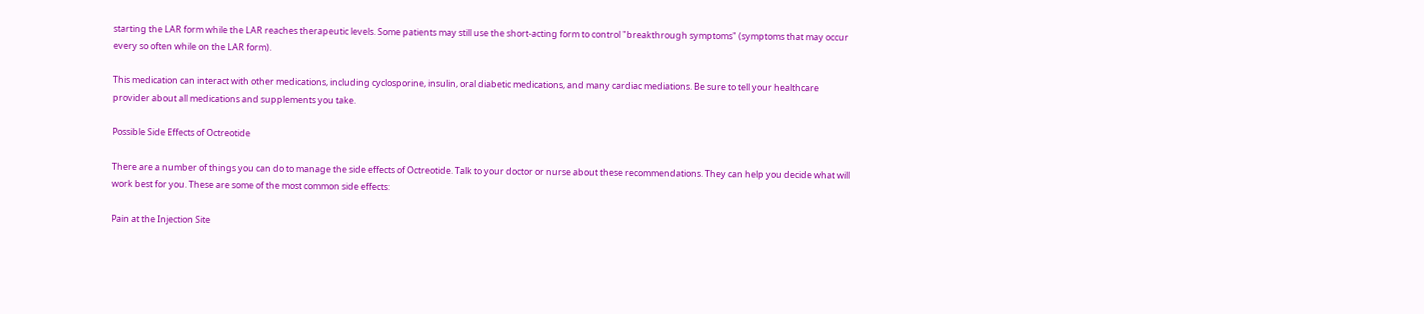starting the LAR form while the LAR reaches therapeutic levels. Some patients may still use the short-acting form to control "breakthrough symptoms" (symptoms that may occur every so often while on the LAR form).

This medication can interact with other medications, including cyclosporine, insulin, oral diabetic medications, and many cardiac mediations. Be sure to tell your healthcare provider about all medications and supplements you take.

Possible Side Effects of Octreotide

There are a number of things you can do to manage the side effects of Octreotide. Talk to your doctor or nurse about these recommendations. They can help you decide what will work best for you. These are some of the most common side effects:

Pain at the Injection Site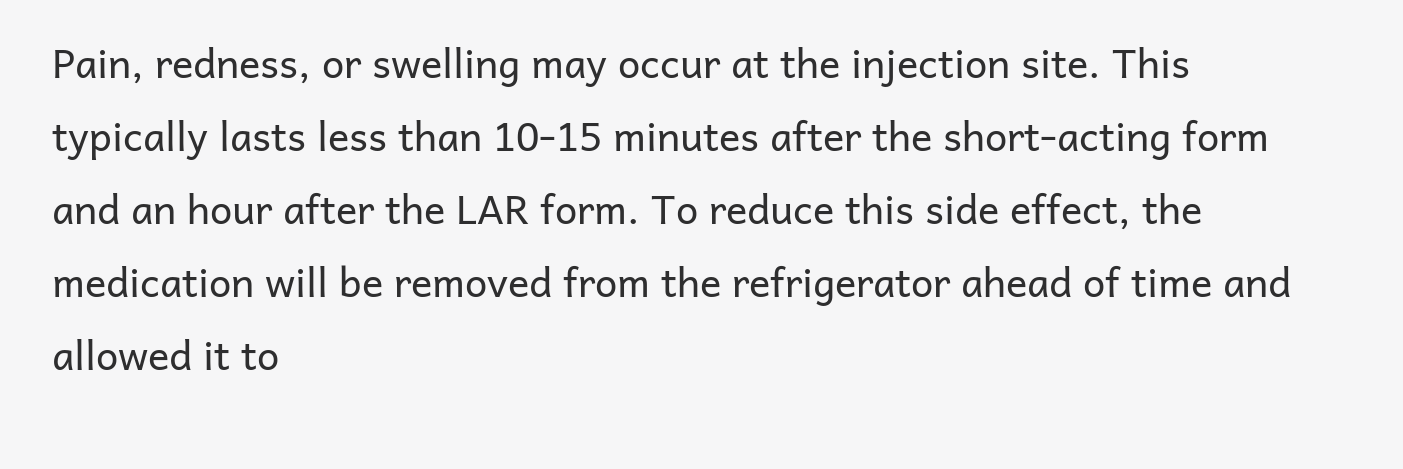Pain, redness, or swelling may occur at the injection site. This typically lasts less than 10-15 minutes after the short-acting form and an hour after the LAR form. To reduce this side effect, the medication will be removed from the refrigerator ahead of time and allowed it to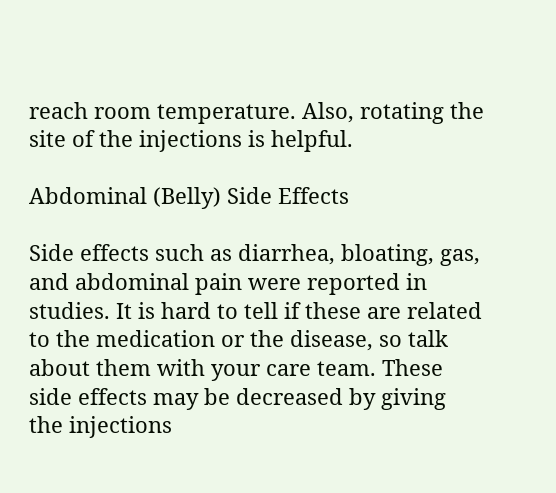reach room temperature. Also, rotating the site of the injections is helpful.

Abdominal (Belly) Side Effects

Side effects such as diarrhea, bloating, gas, and abdominal pain were reported in studies. It is hard to tell if these are related to the medication or the disease, so talk about them with your care team. These side effects may be decreased by giving the injections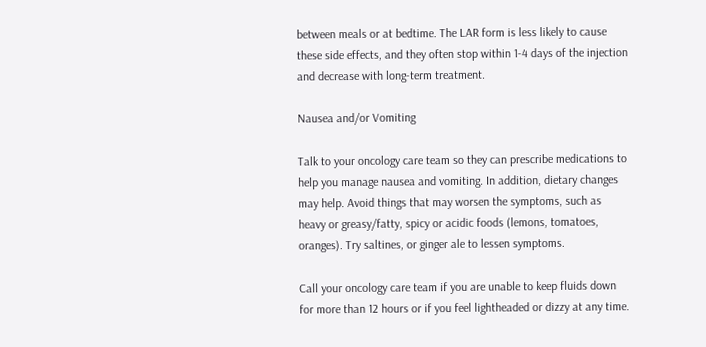between meals or at bedtime. The LAR form is less likely to cause these side effects, and they often stop within 1-4 days of the injection and decrease with long-term treatment.

Nausea and/or Vomiting

Talk to your oncology care team so they can prescribe medications to help you manage nausea and vomiting. In addition, dietary changes may help. Avoid things that may worsen the symptoms, such as heavy or greasy/fatty, spicy or acidic foods (lemons, tomatoes, oranges). Try saltines, or ginger ale to lessen symptoms.

Call your oncology care team if you are unable to keep fluids down for more than 12 hours or if you feel lightheaded or dizzy at any time.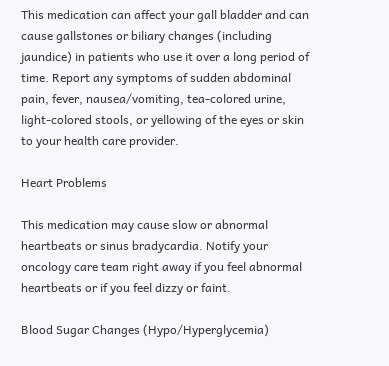This medication can affect your gall bladder and can cause gallstones or biliary changes (including jaundice) in patients who use it over a long period of time. Report any symptoms of sudden abdominal pain, fever, nausea/vomiting, tea-colored urine, light-colored stools, or yellowing of the eyes or skin to your health care provider.

Heart Problems

This medication may cause slow or abnormal heartbeats or sinus bradycardia. Notify your oncology care team right away if you feel abnormal heartbeats or if you feel dizzy or faint.

Blood Sugar Changes (Hypo/Hyperglycemia)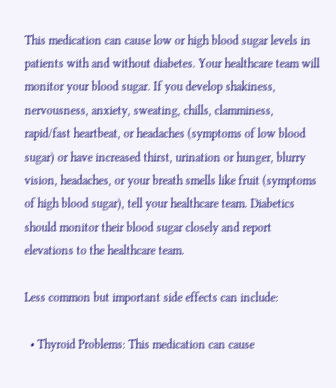This medication can cause low or high blood sugar levels in patients with and without diabetes. Your healthcare team will monitor your blood sugar. If you develop shakiness, nervousness, anxiety, sweating, chills, clamminess, rapid/fast heartbeat, or headaches (symptoms of low blood sugar) or have increased thirst, urination or hunger, blurry vision, headaches, or your breath smells like fruit (symptoms of high blood sugar), tell your healthcare team. Diabetics should monitor their blood sugar closely and report elevations to the healthcare team.

Less common but important side effects can include:

  • Thyroid Problems: This medication can cause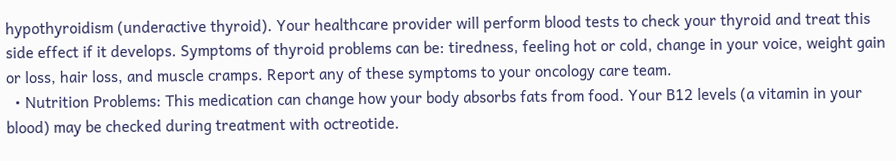hypothyroidism (underactive thyroid). Your healthcare provider will perform blood tests to check your thyroid and treat this side effect if it develops. Symptoms of thyroid problems can be: tiredness, feeling hot or cold, change in your voice, weight gain or loss, hair loss, and muscle cramps. Report any of these symptoms to your oncology care team.
  • Nutrition Problems: This medication can change how your body absorbs fats from food. Your B12 levels (a vitamin in your blood) may be checked during treatment with octreotide.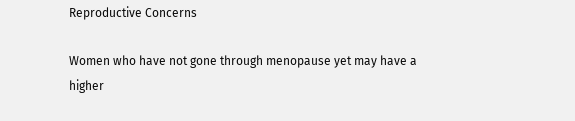Reproductive Concerns

Women who have not gone through menopause yet may have a higher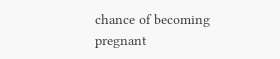chance of becoming pregnant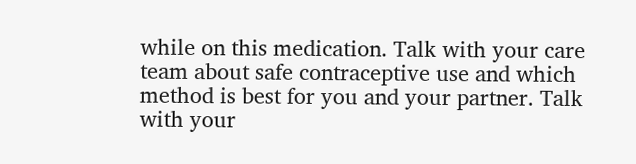while on this medication. Talk with your care team about safe contraceptive use and which method is best for you and your partner. Talk with your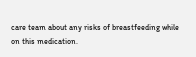care team about any risks of breastfeeding while on this medication.